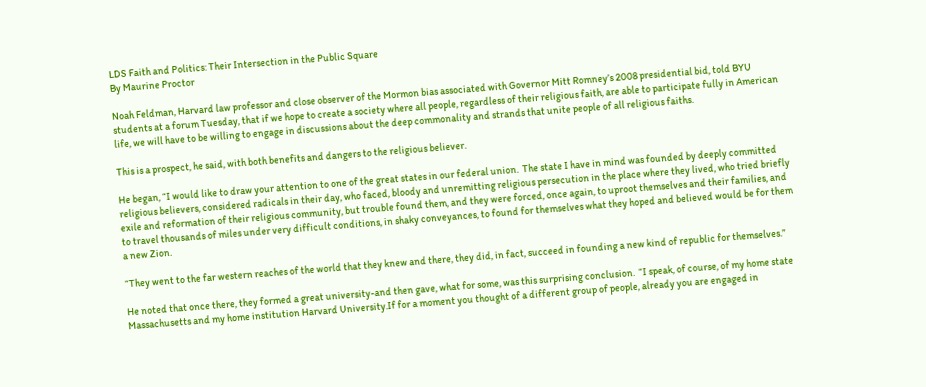LDS Faith and Politics: Their Intersection in the Public Square
By Maurine Proctor

Noah Feldman, Harvard law professor and close observer of the Mormon bias associated with Governor Mitt Romney’s 2008 presidential bid, told BYU students at a forum Tuesday, that if we hope to create a society where all people, regardless of their religious faith, are able to participate fully in American life, we will have to be willing to engage in discussions about the deep commonality and strands that unite people of all religious faiths.

This is a prospect, he said, with both benefits and dangers to the religious believer.

He began, “I would like to draw your attention to one of the great states in our federal union.  The state I have in mind was founded by deeply committed religious believers, considered radicals in their day, who faced, bloody and unremitting religious persecution in the place where they lived, who tried briefly exile and reformation of their religious community, but trouble found them, and they were forced, once again, to uproot themselves and their families, and to travel thousands of miles under very difficult conditions, in shaky conveyances, to found for themselves what they hoped and believed would be for them a new Zion.

“They went to the far western reaches of the world that they knew and there, they did, in fact, succeed in founding a new kind of republic for themselves.”

He noted that once there, they formed a great university-and then gave, what for some, was this surprising conclusion.  “I speak, of course, of my home state Massachusetts and my home institution Harvard University.If for a moment you thought of a different group of people, already you are engaged in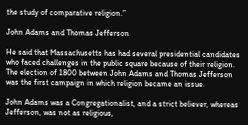the study of comparative religion.”

John Adams and Thomas Jefferson

He said that Massachusetts has had several presidential candidates who faced challenges in the public square because of their religion.  The election of 1800 between John Adams and Thomas Jefferson was the first campaign in which religion became an issue.

John Adams was a Congregationalist, and a strict believer, whereas Jefferson, was not as religious,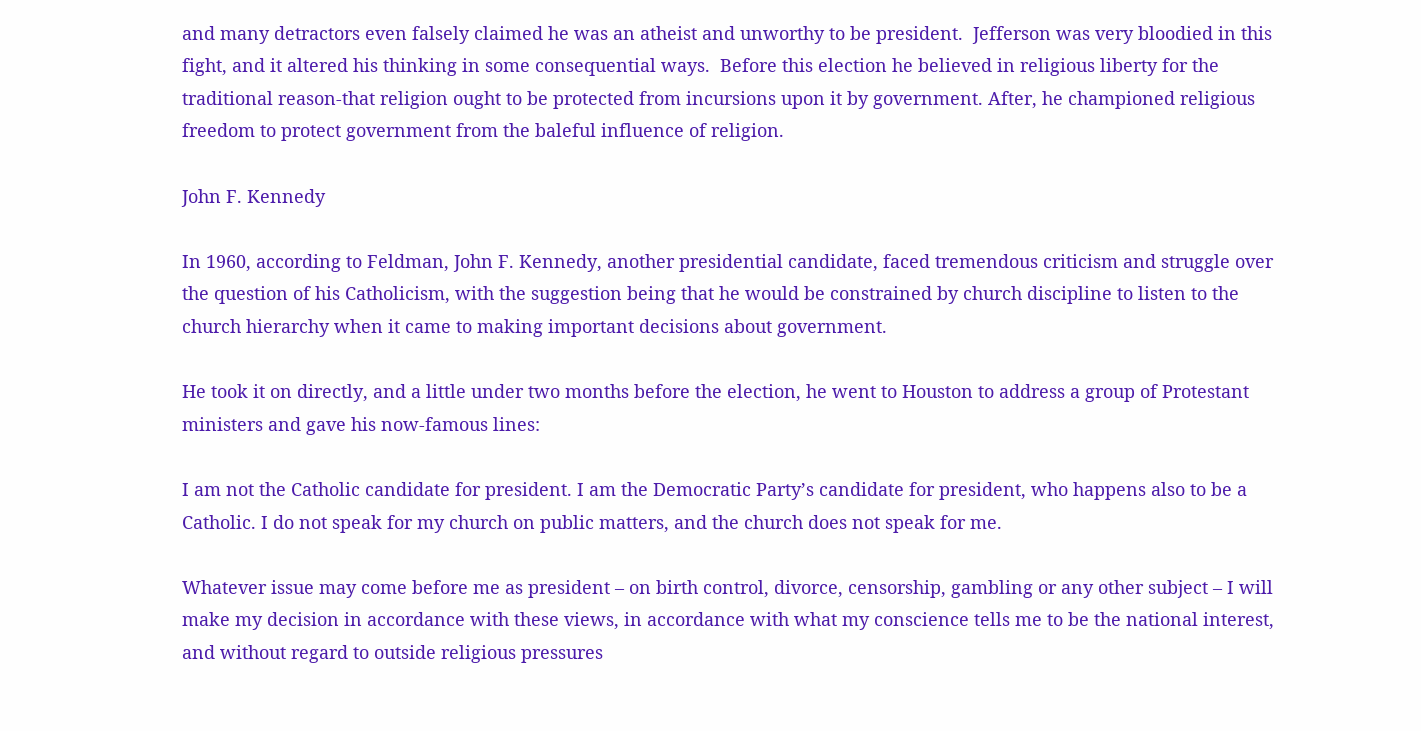and many detractors even falsely claimed he was an atheist and unworthy to be president.  Jefferson was very bloodied in this fight, and it altered his thinking in some consequential ways.  Before this election he believed in religious liberty for the traditional reason-that religion ought to be protected from incursions upon it by government. After, he championed religious freedom to protect government from the baleful influence of religion.

John F. Kennedy

In 1960, according to Feldman, John F. Kennedy, another presidential candidate, faced tremendous criticism and struggle over the question of his Catholicism, with the suggestion being that he would be constrained by church discipline to listen to the church hierarchy when it came to making important decisions about government.

He took it on directly, and a little under two months before the election, he went to Houston to address a group of Protestant ministers and gave his now-famous lines:

I am not the Catholic candidate for president. I am the Democratic Party’s candidate for president, who happens also to be a Catholic. I do not speak for my church on public matters, and the church does not speak for me.

Whatever issue may come before me as president – on birth control, divorce, censorship, gambling or any other subject – I will make my decision in accordance with these views, in accordance with what my conscience tells me to be the national interest, and without regard to outside religious pressures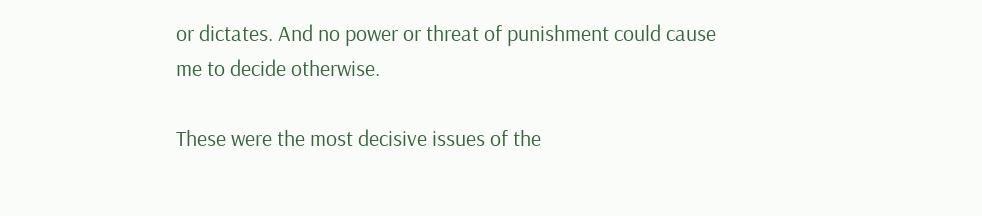or dictates. And no power or threat of punishment could cause me to decide otherwise.

These were the most decisive issues of the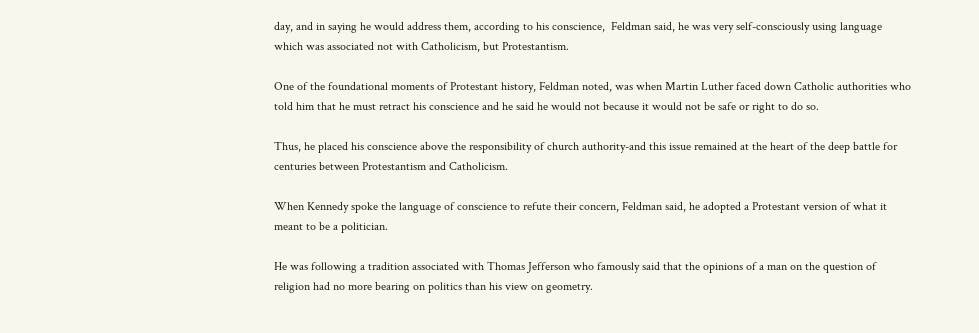day, and in saying he would address them, according to his conscience,  Feldman said, he was very self-consciously using language which was associated not with Catholicism, but Protestantism.

One of the foundational moments of Protestant history, Feldman noted, was when Martin Luther faced down Catholic authorities who told him that he must retract his conscience and he said he would not because it would not be safe or right to do so.

Thus, he placed his conscience above the responsibility of church authority-and this issue remained at the heart of the deep battle for centuries between Protestantism and Catholicism.

When Kennedy spoke the language of conscience to refute their concern, Feldman said, he adopted a Protestant version of what it meant to be a politician.

He was following a tradition associated with Thomas Jefferson who famously said that the opinions of a man on the question of religion had no more bearing on politics than his view on geometry.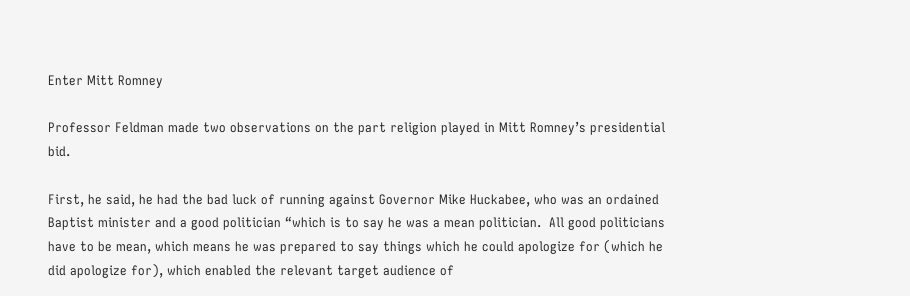Enter Mitt Romney

Professor Feldman made two observations on the part religion played in Mitt Romney’s presidential bid.

First, he said, he had the bad luck of running against Governor Mike Huckabee, who was an ordained Baptist minister and a good politician “which is to say he was a mean politician.  All good politicians have to be mean, which means he was prepared to say things which he could apologize for (which he did apologize for), which enabled the relevant target audience of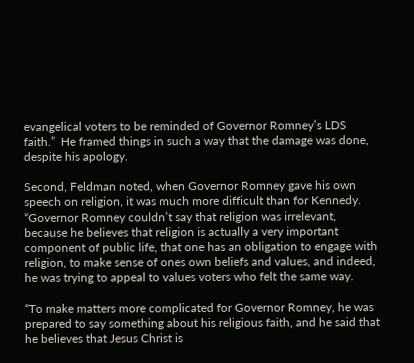evangelical voters to be reminded of Governor Romney’s LDS faith.”  He framed things in such a way that the damage was done, despite his apology.

Second, Feldman noted, when Governor Romney gave his own speech on religion, it was much more difficult than for Kennedy. “Governor Romney couldn’t say that religion was irrelevant, because he believes that religion is actually a very important component of public life, that one has an obligation to engage with religion, to make sense of ones own beliefs and values, and indeed, he was trying to appeal to values voters who felt the same way.

“To make matters more complicated for Governor Romney, he was prepared to say something about his religious faith, and he said that he believes that Jesus Christ is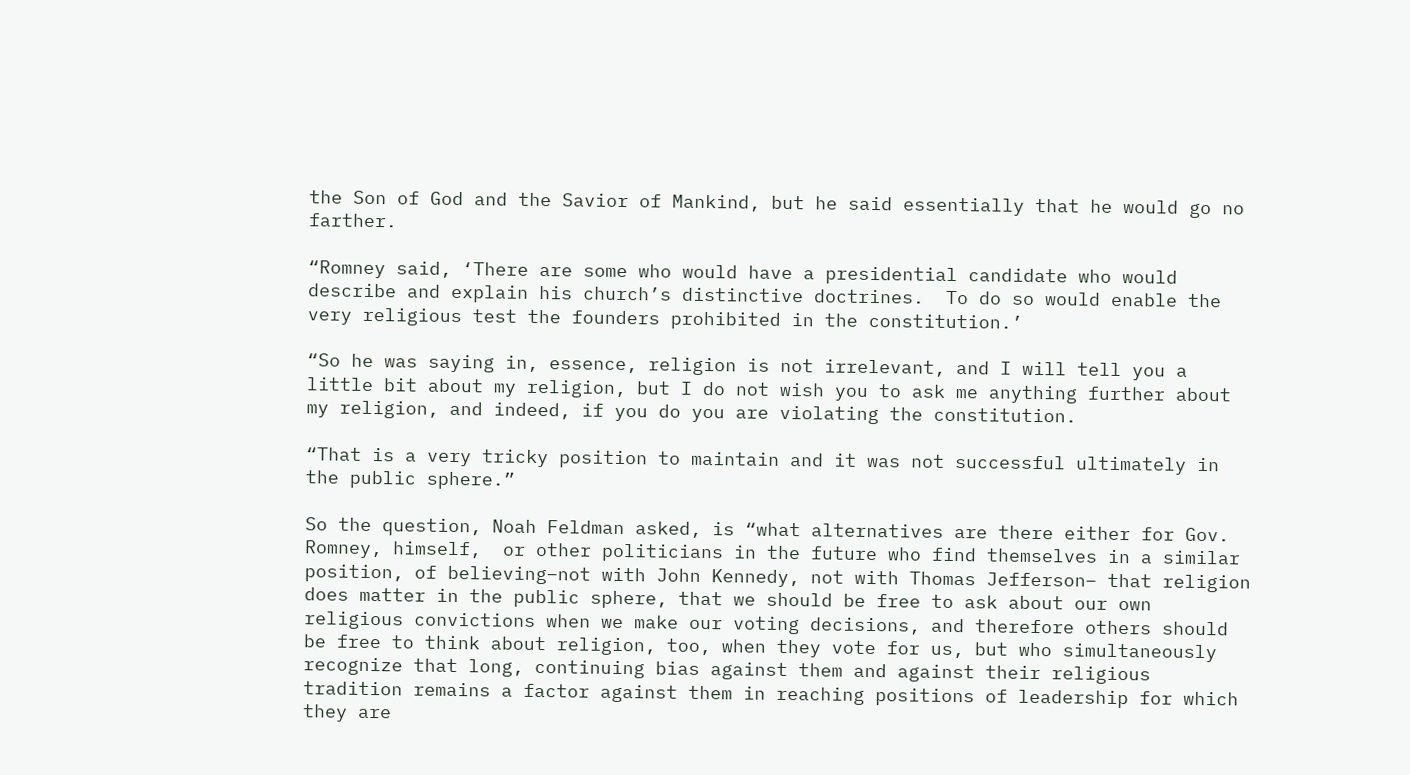the Son of God and the Savior of Mankind, but he said essentially that he would go no farther.

“Romney said, ‘There are some who would have a presidential candidate who would describe and explain his church’s distinctive doctrines.  To do so would enable the very religious test the founders prohibited in the constitution.’

“So he was saying in, essence, religion is not irrelevant, and I will tell you a little bit about my religion, but I do not wish you to ask me anything further about my religion, and indeed, if you do you are violating the constitution.

“That is a very tricky position to maintain and it was not successful ultimately in the public sphere.”

So the question, Noah Feldman asked, is “what alternatives are there either for Gov. Romney, himself,  or other politicians in the future who find themselves in a similar position, of believing–not with John Kennedy, not with Thomas Jefferson– that religion does matter in the public sphere, that we should be free to ask about our own religious convictions when we make our voting decisions, and therefore others should be free to think about religion, too, when they vote for us, but who simultaneously recognize that long, continuing bias against them and against their religious tradition remains a factor against them in reaching positions of leadership for which they are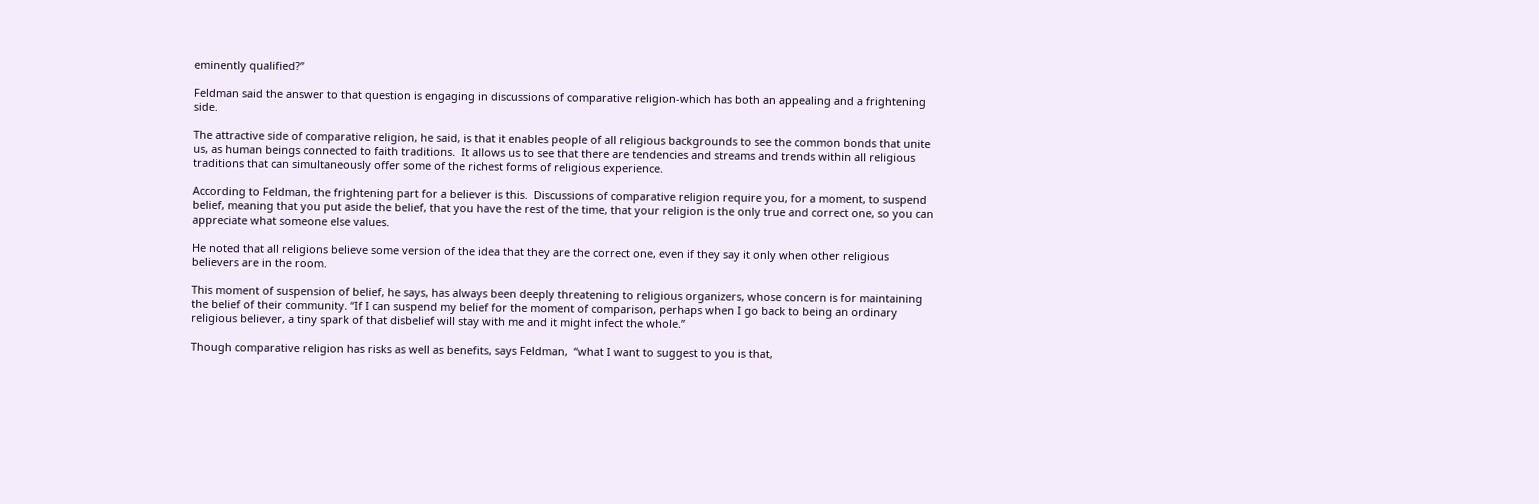eminently qualified?”

Feldman said the answer to that question is engaging in discussions of comparative religion-which has both an appealing and a frightening side.

The attractive side of comparative religion, he said, is that it enables people of all religious backgrounds to see the common bonds that unite us, as human beings connected to faith traditions.  It allows us to see that there are tendencies and streams and trends within all religious traditions that can simultaneously offer some of the richest forms of religious experience.

According to Feldman, the frightening part for a believer is this.  Discussions of comparative religion require you, for a moment, to suspend belief, meaning that you put aside the belief, that you have the rest of the time, that your religion is the only true and correct one, so you can appreciate what someone else values.

He noted that all religions believe some version of the idea that they are the correct one, even if they say it only when other religious believers are in the room.

This moment of suspension of belief, he says, has always been deeply threatening to religious organizers, whose concern is for maintaining the belief of their community. “If I can suspend my belief for the moment of comparison, perhaps when I go back to being an ordinary religious believer, a tiny spark of that disbelief will stay with me and it might infect the whole.”

Though comparative religion has risks as well as benefits, says Feldman,  “what I want to suggest to you is that,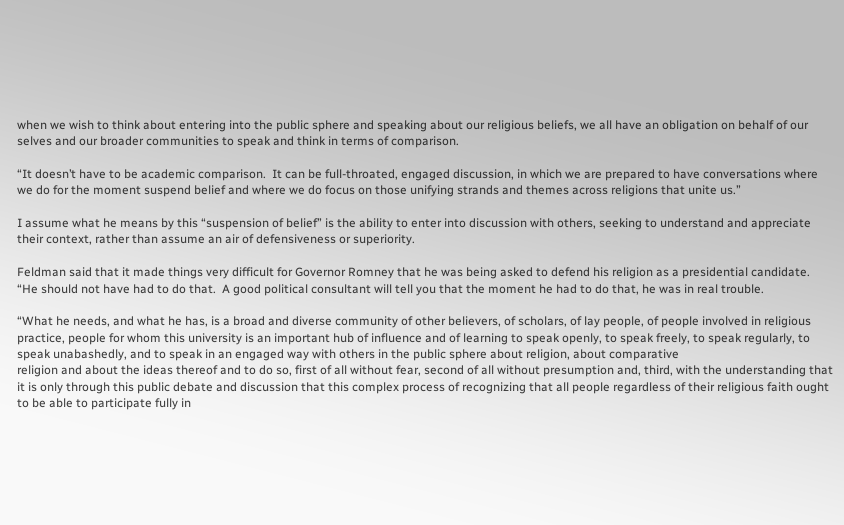when we wish to think about entering into the public sphere and speaking about our religious beliefs, we all have an obligation on behalf of our selves and our broader communities to speak and think in terms of comparison.

“It doesn’t have to be academic comparison.  It can be full-throated, engaged discussion, in which we are prepared to have conversations where we do for the moment suspend belief and where we do focus on those unifying strands and themes across religions that unite us.”

I assume what he means by this “suspension of belief” is the ability to enter into discussion with others, seeking to understand and appreciate their context, rather than assume an air of defensiveness or superiority.

Feldman said that it made things very difficult for Governor Romney that he was being asked to defend his religion as a presidential candidate.  “He should not have had to do that.  A good political consultant will tell you that the moment he had to do that, he was in real trouble.

“What he needs, and what he has, is a broad and diverse community of other believers, of scholars, of lay people, of people involved in religious practice, people for whom this university is an important hub of influence and of learning to speak openly, to speak freely, to speak regularly, to speak unabashedly, and to speak in an engaged way with others in the public sphere about religion, about comparative
religion and about the ideas thereof and to do so, first of all without fear, second of all without presumption and, third, with the understanding that it is only through this public debate and discussion that this complex process of recognizing that all people regardless of their religious faith ought to be able to participate fully in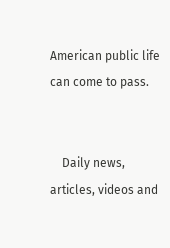American public life can come to pass.


    Daily news, articles, videos and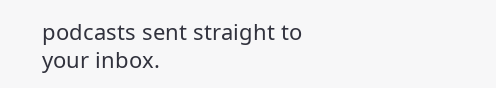podcasts sent straight to your inbox.